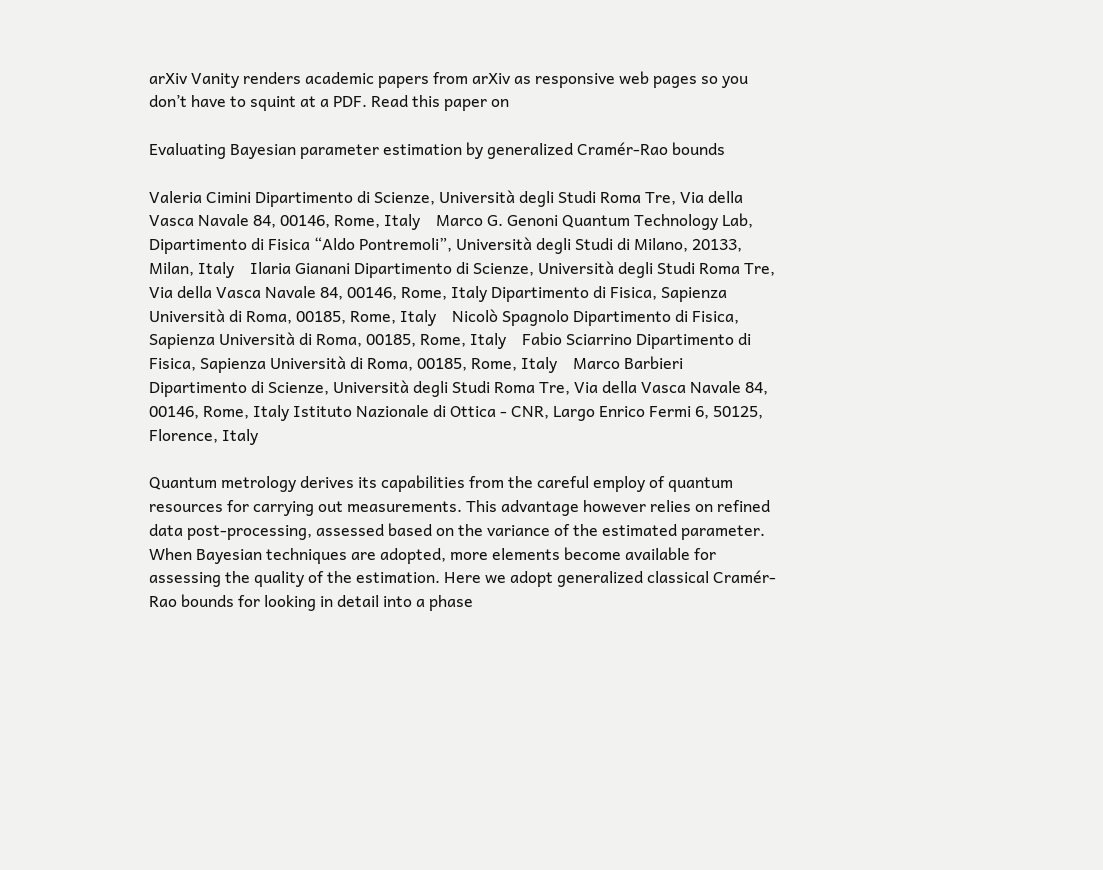arXiv Vanity renders academic papers from arXiv as responsive web pages so you don’t have to squint at a PDF. Read this paper on

Evaluating Bayesian parameter estimation by generalized Cramér-Rao bounds

Valeria Cimini Dipartimento di Scienze, Università degli Studi Roma Tre, Via della Vasca Navale 84, 00146, Rome, Italy    Marco G. Genoni Quantum Technology Lab, Dipartimento di Fisica “Aldo Pontremoli”, Università degli Studi di Milano, 20133, Milan, Italy    Ilaria Gianani Dipartimento di Scienze, Università degli Studi Roma Tre, Via della Vasca Navale 84, 00146, Rome, Italy Dipartimento di Fisica, Sapienza Università di Roma, 00185, Rome, Italy    Nicolò Spagnolo Dipartimento di Fisica, Sapienza Università di Roma, 00185, Rome, Italy    Fabio Sciarrino Dipartimento di Fisica, Sapienza Università di Roma, 00185, Rome, Italy    Marco Barbieri Dipartimento di Scienze, Università degli Studi Roma Tre, Via della Vasca Navale 84, 00146, Rome, Italy Istituto Nazionale di Ottica - CNR, Largo Enrico Fermi 6, 50125, Florence, Italy

Quantum metrology derives its capabilities from the careful employ of quantum resources for carrying out measurements. This advantage however relies on refined data post-processing, assessed based on the variance of the estimated parameter. When Bayesian techniques are adopted, more elements become available for assessing the quality of the estimation. Here we adopt generalized classical Cramér-Rao bounds for looking in detail into a phase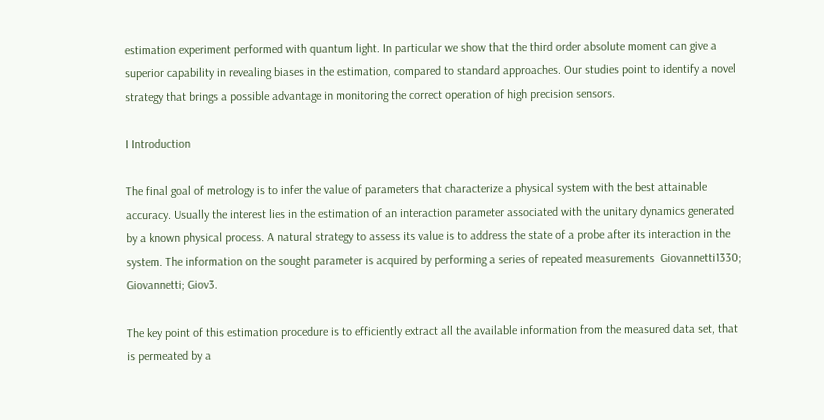estimation experiment performed with quantum light. In particular we show that the third order absolute moment can give a superior capability in revealing biases in the estimation, compared to standard approaches. Our studies point to identify a novel strategy that brings a possible advantage in monitoring the correct operation of high precision sensors.

I Introduction

The final goal of metrology is to infer the value of parameters that characterize a physical system with the best attainable accuracy. Usually the interest lies in the estimation of an interaction parameter associated with the unitary dynamics generated by a known physical process. A natural strategy to assess its value is to address the state of a probe after its interaction in the system. The information on the sought parameter is acquired by performing a series of repeated measurements  Giovannetti1330; Giovannetti; Giov3.

The key point of this estimation procedure is to efficiently extract all the available information from the measured data set, that is permeated by a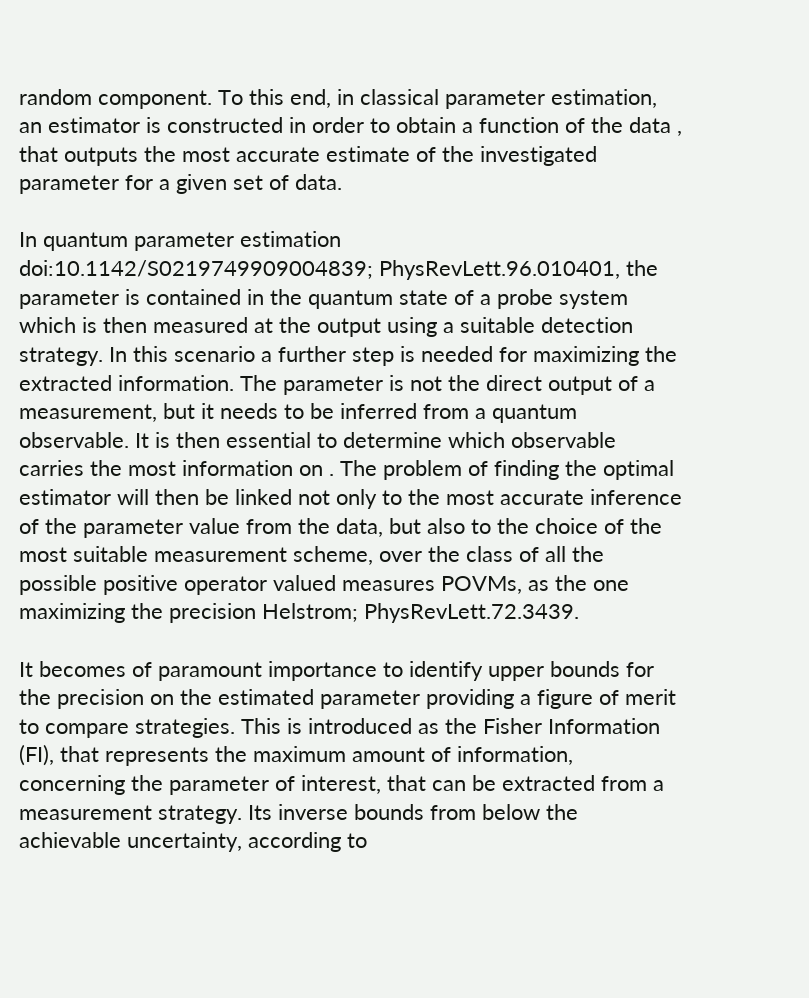random component. To this end, in classical parameter estimation, an estimator is constructed in order to obtain a function of the data , that outputs the most accurate estimate of the investigated parameter for a given set of data.

In quantum parameter estimation  doi:10.1142/S0219749909004839; PhysRevLett.96.010401, the parameter is contained in the quantum state of a probe system which is then measured at the output using a suitable detection strategy. In this scenario a further step is needed for maximizing the extracted information. The parameter is not the direct output of a measurement, but it needs to be inferred from a quantum observable. It is then essential to determine which observable carries the most information on . The problem of finding the optimal estimator will then be linked not only to the most accurate inference of the parameter value from the data, but also to the choice of the most suitable measurement scheme, over the class of all the possible positive operator valued measures POVMs, as the one maximizing the precision Helstrom; PhysRevLett.72.3439.

It becomes of paramount importance to identify upper bounds for the precision on the estimated parameter providing a figure of merit to compare strategies. This is introduced as the Fisher Information (FI), that represents the maximum amount of information, concerning the parameter of interest, that can be extracted from a measurement strategy. Its inverse bounds from below the achievable uncertainty, according to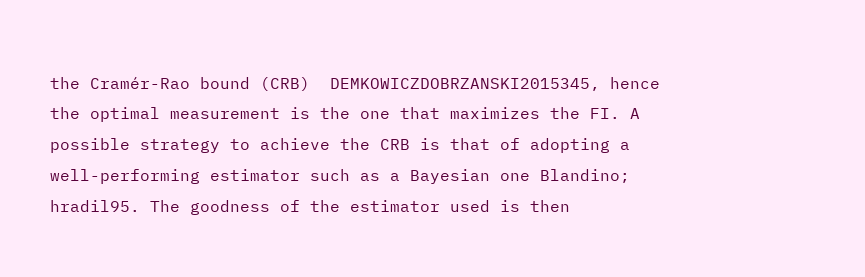the Cramér-Rao bound (CRB)  DEMKOWICZDOBRZANSKI2015345, hence the optimal measurement is the one that maximizes the FI. A possible strategy to achieve the CRB is that of adopting a well-performing estimator such as a Bayesian one Blandino; hradil95. The goodness of the estimator used is then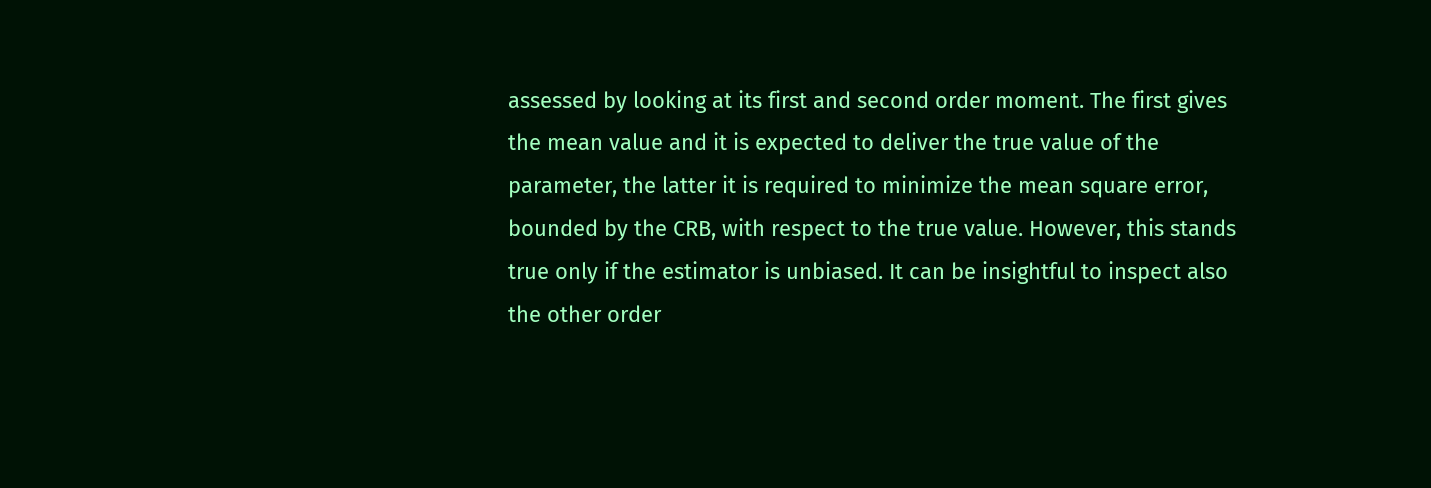assessed by looking at its first and second order moment. The first gives the mean value and it is expected to deliver the true value of the parameter, the latter it is required to minimize the mean square error, bounded by the CRB, with respect to the true value. However, this stands true only if the estimator is unbiased. It can be insightful to inspect also the other order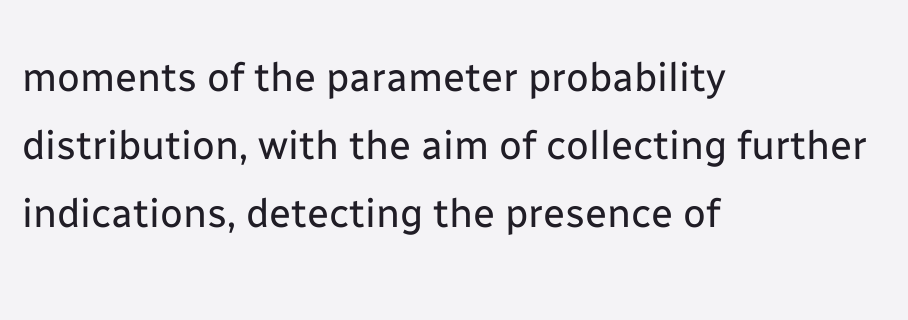moments of the parameter probability distribution, with the aim of collecting further indications, detecting the presence of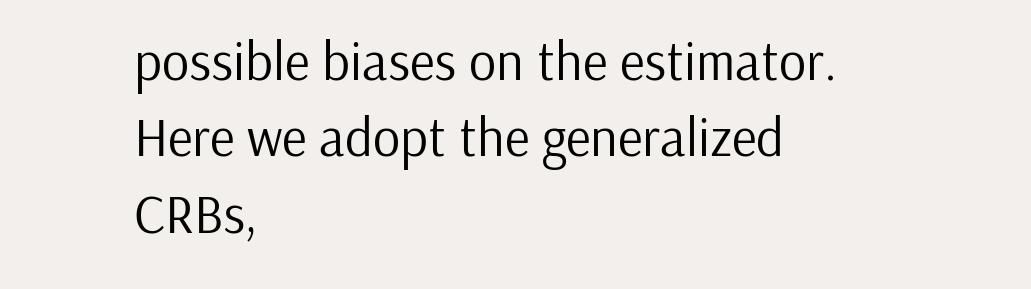possible biases on the estimator.
Here we adopt the generalized CRBs,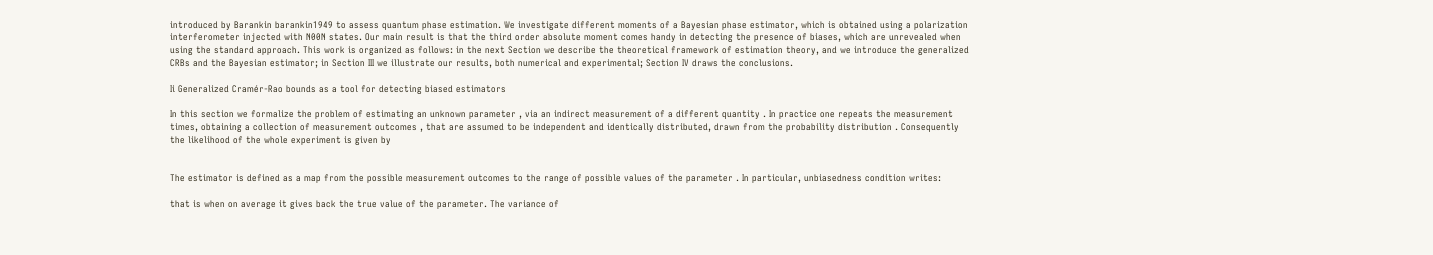introduced by Barankin barankin1949 to assess quantum phase estimation. We investigate different moments of a Bayesian phase estimator, which is obtained using a polarization interferometer injected with N00N states. Our main result is that the third order absolute moment comes handy in detecting the presence of biases, which are unrevealed when using the standard approach. This work is organized as follows: in the next Section we describe the theoretical framework of estimation theory, and we introduce the generalized CRBs and the Bayesian estimator; in Section III we illustrate our results, both numerical and experimental; Section IV draws the conclusions.

Ii Generalized Cramér-Rao bounds as a tool for detecting biased estimators

In this section we formalize the problem of estimating an unknown parameter , via an indirect measurement of a different quantity . In practice one repeats the measurement times, obtaining a collection of measurement outcomes , that are assumed to be independent and identically distributed, drawn from the probability distribution . Consequently the likelihood of the whole experiment is given by


The estimator is defined as a map from the possible measurement outcomes to the range of possible values of the parameter . In particular, unbiasedness condition writes:

that is when on average it gives back the true value of the parameter. The variance of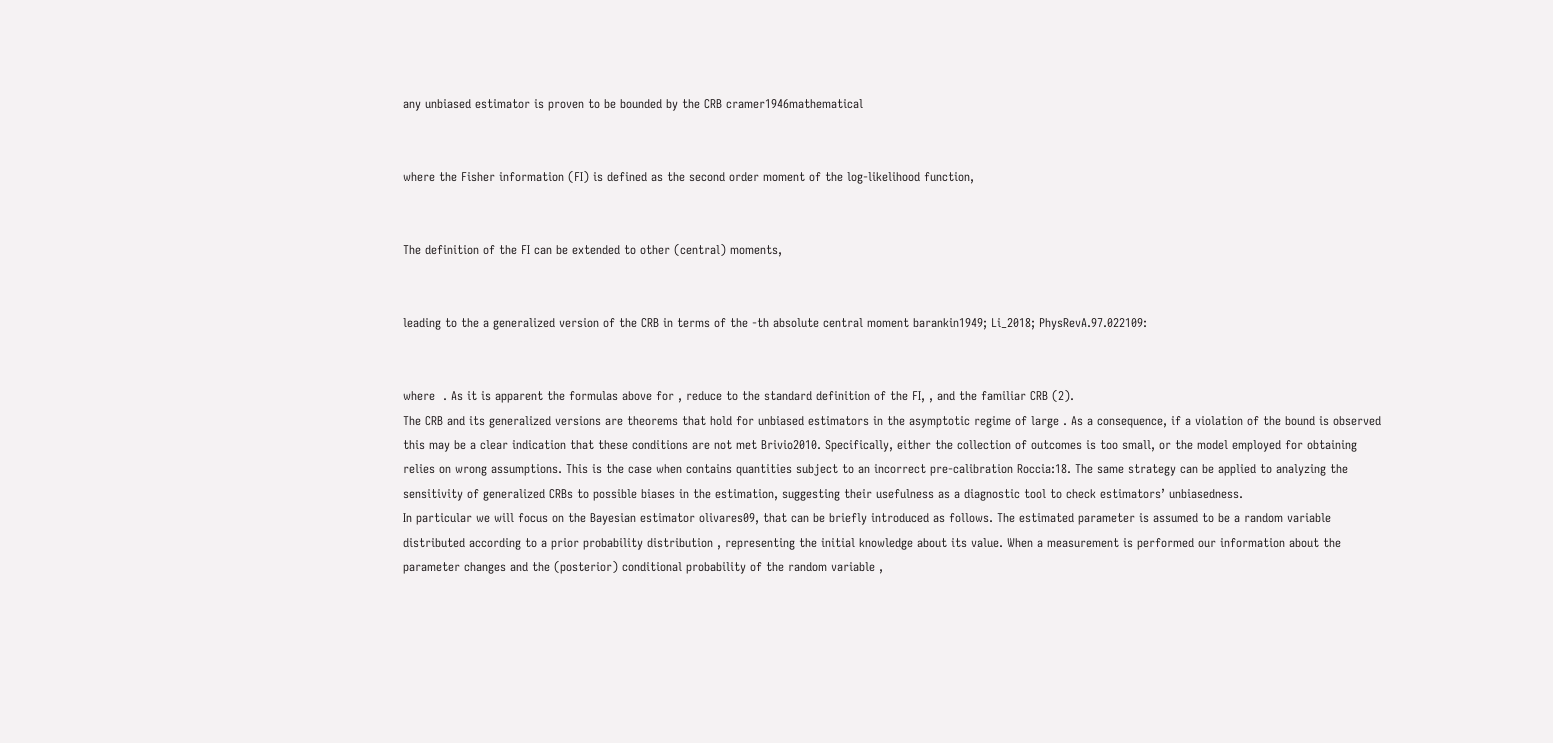any unbiased estimator is proven to be bounded by the CRB cramer1946mathematical


where the Fisher information (FI) is defined as the second order moment of the log-likelihood function,


The definition of the FI can be extended to other (central) moments,


leading to the a generalized version of the CRB in terms of the -th absolute central moment barankin1949; Li_2018; PhysRevA.97.022109:


where  . As it is apparent the formulas above for , reduce to the standard definition of the FI, , and the familiar CRB (2).
The CRB and its generalized versions are theorems that hold for unbiased estimators in the asymptotic regime of large . As a consequence, if a violation of the bound is observed this may be a clear indication that these conditions are not met Brivio2010. Specifically, either the collection of outcomes is too small, or the model employed for obtaining relies on wrong assumptions. This is the case when contains quantities subject to an incorrect pre-calibration Roccia:18. The same strategy can be applied to analyzing the sensitivity of generalized CRBs to possible biases in the estimation, suggesting their usefulness as a diagnostic tool to check estimators’ unbiasedness.
In particular we will focus on the Bayesian estimator olivares09, that can be briefly introduced as follows. The estimated parameter is assumed to be a random variable distributed according to a prior probability distribution , representing the initial knowledge about its value. When a measurement is performed our information about the parameter changes and the (posterior) conditional probability of the random variable ,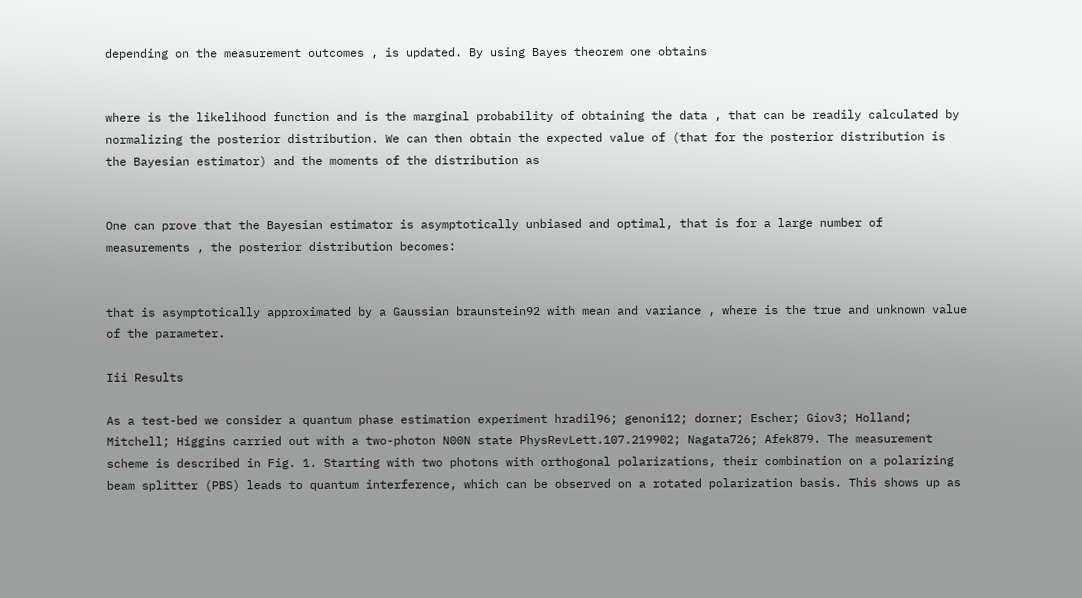depending on the measurement outcomes , is updated. By using Bayes theorem one obtains


where is the likelihood function and is the marginal probability of obtaining the data , that can be readily calculated by normalizing the posterior distribution. We can then obtain the expected value of (that for the posterior distribution is the Bayesian estimator) and the moments of the distribution as


One can prove that the Bayesian estimator is asymptotically unbiased and optimal, that is for a large number of measurements , the posterior distribution becomes:


that is asymptotically approximated by a Gaussian braunstein92 with mean and variance , where is the true and unknown value of the parameter.

Iii Results

As a test-bed we consider a quantum phase estimation experiment hradil96; genoni12; dorner; Escher; Giov3; Holland; Mitchell; Higgins carried out with a two-photon N00N state PhysRevLett.107.219902; Nagata726; Afek879. The measurement scheme is described in Fig. 1. Starting with two photons with orthogonal polarizations, their combination on a polarizing beam splitter (PBS) leads to quantum interference, which can be observed on a rotated polarization basis. This shows up as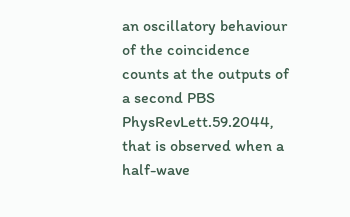an oscillatory behaviour of the coincidence counts at the outputs of a second PBS PhysRevLett.59.2044, that is observed when a half-wave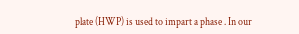plate (HWP) is used to impart a phase . In our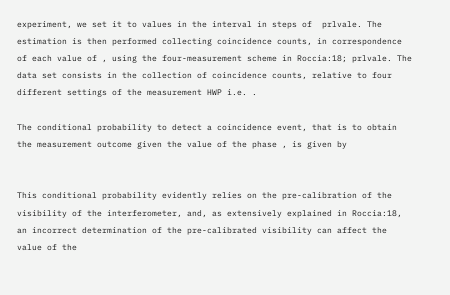experiment, we set it to values in the interval in steps of  prlvale. The estimation is then performed collecting coincidence counts, in correspondence of each value of , using the four-measurement scheme in Roccia:18; prlvale. The data set consists in the collection of coincidence counts, relative to four different settings of the measurement HWP i.e. .

The conditional probability to detect a coincidence event, that is to obtain the measurement outcome given the value of the phase , is given by


This conditional probability evidently relies on the pre-calibration of the visibility of the interferometer, and, as extensively explained in Roccia:18, an incorrect determination of the pre-calibrated visibility can affect the value of the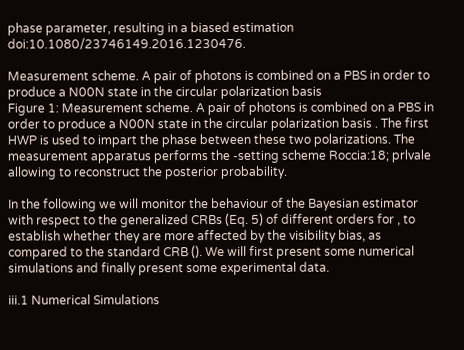phase parameter, resulting in a biased estimation doi:10.1080/23746149.2016.1230476.

Measurement scheme. A pair of photons is combined on a PBS in order to produce a N00N state in the circular polarization basis
Figure 1: Measurement scheme. A pair of photons is combined on a PBS in order to produce a N00N state in the circular polarization basis . The first HWP is used to impart the phase between these two polarizations. The measurement apparatus performs the -setting scheme Roccia:18; prlvale allowing to reconstruct the posterior probability.

In the following we will monitor the behaviour of the Bayesian estimator with respect to the generalized CRBs (Eq. 5) of different orders for , to establish whether they are more affected by the visibility bias, as compared to the standard CRB (). We will first present some numerical simulations and finally present some experimental data.

iii.1 Numerical Simulations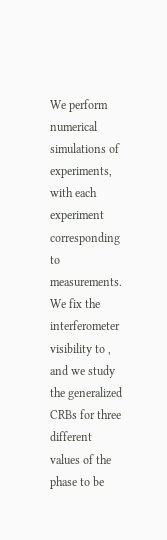We perform numerical simulations of experiments, with each experiment corresponding to measurements. We fix the interferometer visibility to , and we study the generalized CRBs for three different values of the phase to be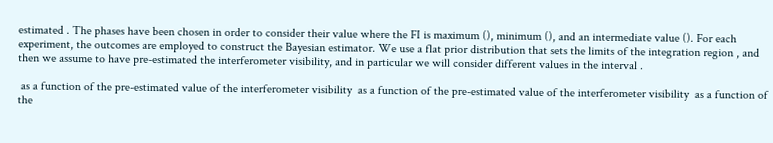estimated . The phases have been chosen in order to consider their value where the FI is maximum (), minimum (), and an intermediate value (). For each experiment, the outcomes are employed to construct the Bayesian estimator. We use a flat prior distribution that sets the limits of the integration region , and then we assume to have pre-estimated the interferometer visibility, and in particular we will consider different values in the interval .

 as a function of the pre-estimated value of the interferometer visibility  as a function of the pre-estimated value of the interferometer visibility  as a function of the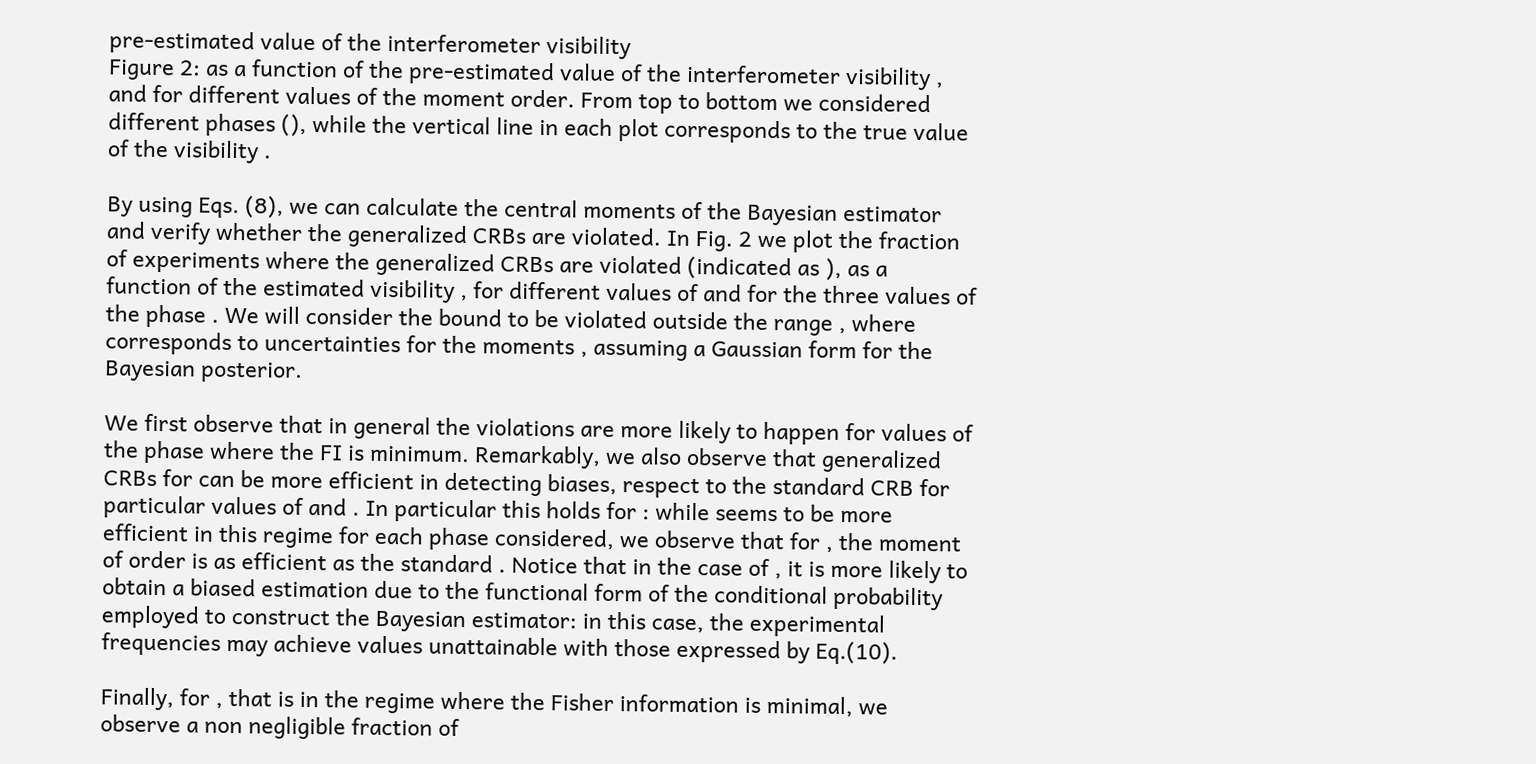pre-estimated value of the interferometer visibility
Figure 2: as a function of the pre-estimated value of the interferometer visibility , and for different values of the moment order. From top to bottom we considered different phases (), while the vertical line in each plot corresponds to the true value of the visibility .

By using Eqs. (8), we can calculate the central moments of the Bayesian estimator and verify whether the generalized CRBs are violated. In Fig. 2 we plot the fraction of experiments where the generalized CRBs are violated (indicated as ), as a function of the estimated visibility , for different values of and for the three values of the phase . We will consider the bound to be violated outside the range , where corresponds to uncertainties for the moments , assuming a Gaussian form for the Bayesian posterior.

We first observe that in general the violations are more likely to happen for values of the phase where the FI is minimum. Remarkably, we also observe that generalized CRBs for can be more efficient in detecting biases, respect to the standard CRB for particular values of and . In particular this holds for : while seems to be more efficient in this regime for each phase considered, we observe that for , the moment of order is as efficient as the standard . Notice that in the case of , it is more likely to obtain a biased estimation due to the functional form of the conditional probability employed to construct the Bayesian estimator: in this case, the experimental frequencies may achieve values unattainable with those expressed by Eq.(10).

Finally, for , that is in the regime where the Fisher information is minimal, we observe a non negligible fraction of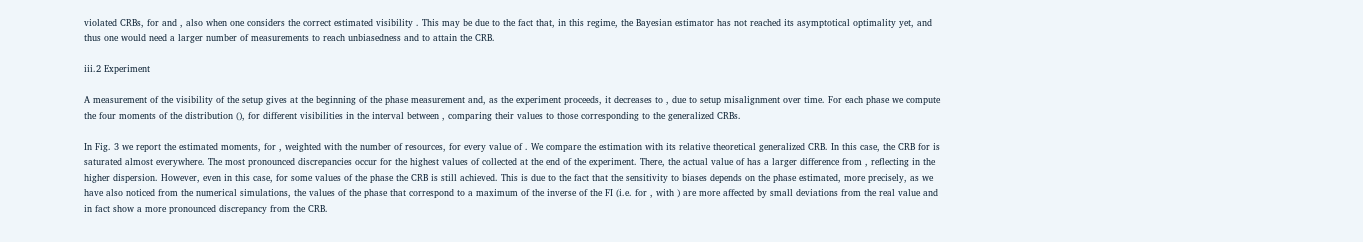violated CRBs, for and , also when one considers the correct estimated visibility . This may be due to the fact that, in this regime, the Bayesian estimator has not reached its asymptotical optimality yet, and thus one would need a larger number of measurements to reach unbiasedness and to attain the CRB.

iii.2 Experiment

A measurement of the visibility of the setup gives at the beginning of the phase measurement and, as the experiment proceeds, it decreases to , due to setup misalignment over time. For each phase we compute the four moments of the distribution (), for different visibilities in the interval between , comparing their values to those corresponding to the generalized CRBs.

In Fig. 3 we report the estimated moments, for , weighted with the number of resources, for every value of . We compare the estimation with its relative theoretical generalized CRB. In this case, the CRB for is saturated almost everywhere. The most pronounced discrepancies occur for the highest values of collected at the end of the experiment. There, the actual value of has a larger difference from , reflecting in the higher dispersion. However, even in this case, for some values of the phase the CRB is still achieved. This is due to the fact that the sensitivity to biases depends on the phase estimated, more precisely, as we have also noticed from the numerical simulations, the values of the phase that correspond to a maximum of the inverse of the FI (i.e. for , with ) are more affected by small deviations from the real value and in fact show a more pronounced discrepancy from the CRB.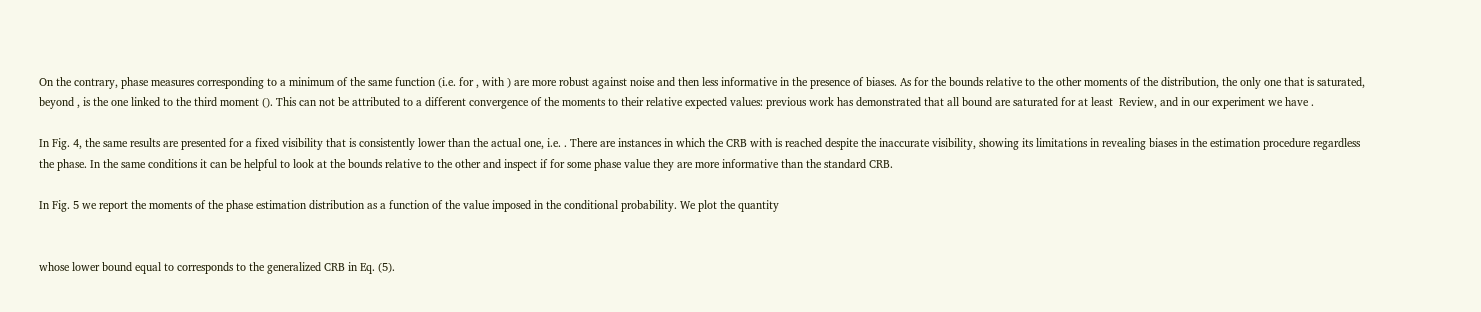On the contrary, phase measures corresponding to a minimum of the same function (i.e. for , with ) are more robust against noise and then less informative in the presence of biases. As for the bounds relative to the other moments of the distribution, the only one that is saturated, beyond , is the one linked to the third moment (). This can not be attributed to a different convergence of the moments to their relative expected values: previous work has demonstrated that all bound are saturated for at least  Review, and in our experiment we have .

In Fig. 4, the same results are presented for a fixed visibility that is consistently lower than the actual one, i.e. . There are instances in which the CRB with is reached despite the inaccurate visibility, showing its limitations in revealing biases in the estimation procedure regardless the phase. In the same conditions it can be helpful to look at the bounds relative to the other and inspect if for some phase value they are more informative than the standard CRB.

In Fig. 5 we report the moments of the phase estimation distribution as a function of the value imposed in the conditional probability. We plot the quantity


whose lower bound equal to corresponds to the generalized CRB in Eq. (5).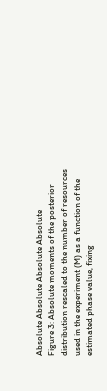Absolute Absolute Absolute Absolute
Figure 3: Absolute moments of the posterior distribution rescaled to the number of resources used in the experiment (M) as a function of the estimated phase value, fixing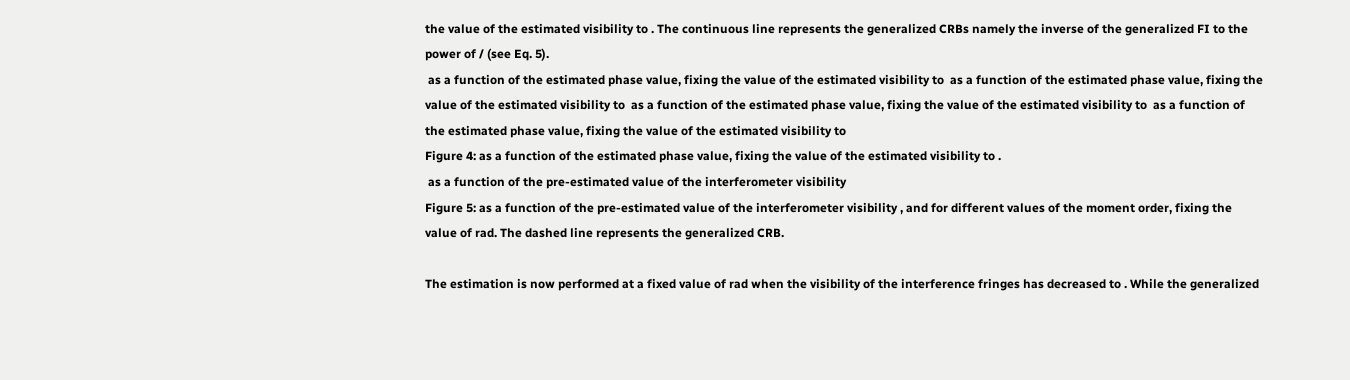the value of the estimated visibility to . The continuous line represents the generalized CRBs namely the inverse of the generalized FI to the power of / (see Eq. 5).
 as a function of the estimated phase value, fixing the value of the estimated visibility to  as a function of the estimated phase value, fixing the value of the estimated visibility to  as a function of the estimated phase value, fixing the value of the estimated visibility to  as a function of the estimated phase value, fixing the value of the estimated visibility to
Figure 4: as a function of the estimated phase value, fixing the value of the estimated visibility to .
 as a function of the pre-estimated value of the interferometer visibility
Figure 5: as a function of the pre-estimated value of the interferometer visibility , and for different values of the moment order, fixing the value of rad. The dashed line represents the generalized CRB.

The estimation is now performed at a fixed value of rad when the visibility of the interference fringes has decreased to . While the generalized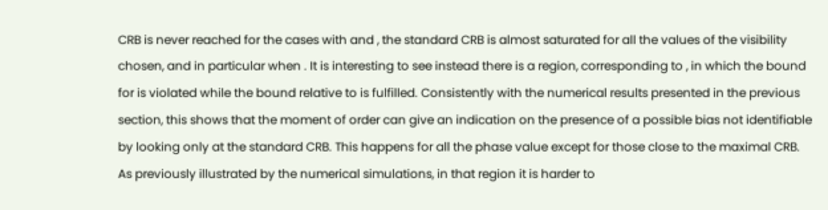CRB is never reached for the cases with and , the standard CRB is almost saturated for all the values of the visibility chosen, and in particular when . It is interesting to see instead there is a region, corresponding to , in which the bound for is violated while the bound relative to is fulfilled. Consistently with the numerical results presented in the previous section, this shows that the moment of order can give an indication on the presence of a possible bias not identifiable by looking only at the standard CRB. This happens for all the phase value except for those close to the maximal CRB. As previously illustrated by the numerical simulations, in that region it is harder to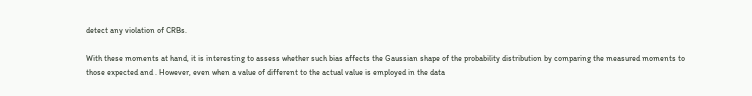detect any violation of CRBs.

With these moments at hand, it is interesting to assess whether such bias affects the Gaussian shape of the probability distribution by comparing the measured moments to those expected and . However, even when a value of different to the actual value is employed in the data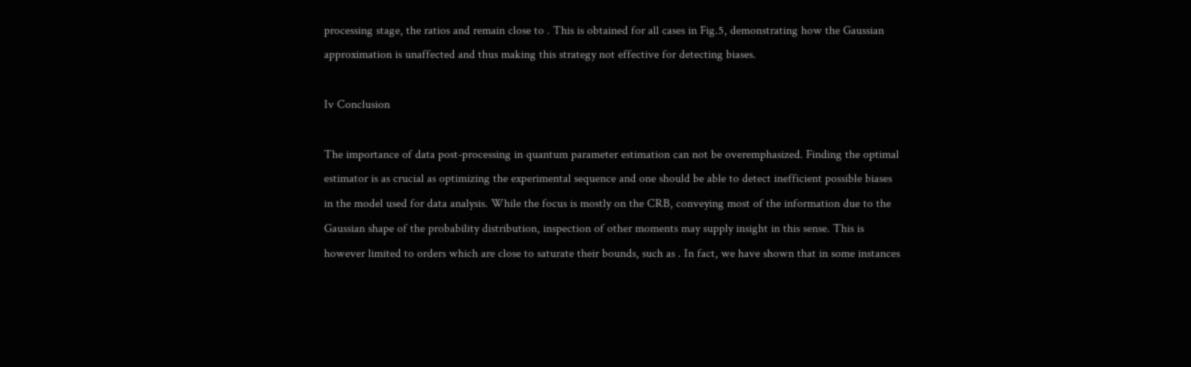processing stage, the ratios and remain close to . This is obtained for all cases in Fig.5, demonstrating how the Gaussian approximation is unaffected and thus making this strategy not effective for detecting biases.

Iv Conclusion

The importance of data post-processing in quantum parameter estimation can not be overemphasized. Finding the optimal estimator is as crucial as optimizing the experimental sequence and one should be able to detect inefficient possible biases in the model used for data analysis. While the focus is mostly on the CRB, conveying most of the information due to the Gaussian shape of the probability distribution, inspection of other moments may supply insight in this sense. This is however limited to orders which are close to saturate their bounds, such as . In fact, we have shown that in some instances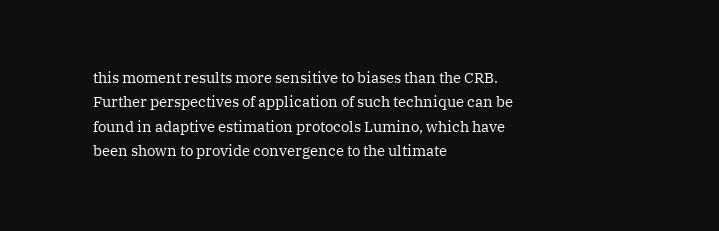this moment results more sensitive to biases than the CRB. Further perspectives of application of such technique can be found in adaptive estimation protocols Lumino, which have been shown to provide convergence to the ultimate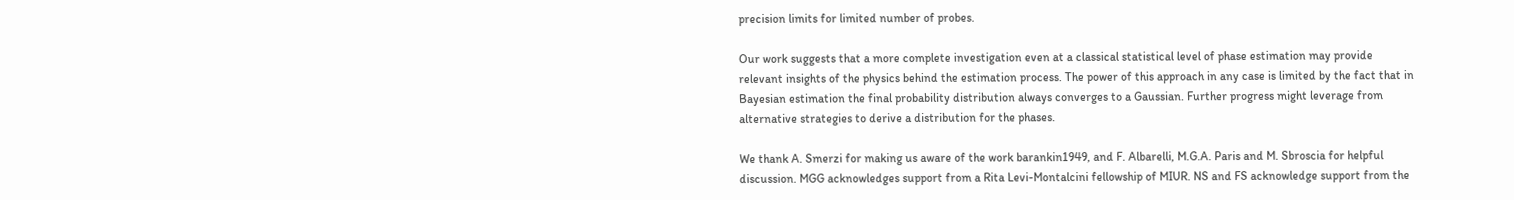precision limits for limited number of probes.

Our work suggests that a more complete investigation even at a classical statistical level of phase estimation may provide relevant insights of the physics behind the estimation process. The power of this approach in any case is limited by the fact that in Bayesian estimation the final probability distribution always converges to a Gaussian. Further progress might leverage from alternative strategies to derive a distribution for the phases.

We thank A. Smerzi for making us aware of the work barankin1949, and F. Albarelli, M.G.A. Paris and M. Sbroscia for helpful discussion. MGG acknowledges support from a Rita Levi-Montalcini fellowship of MIUR. NS and FS acknowledge support from the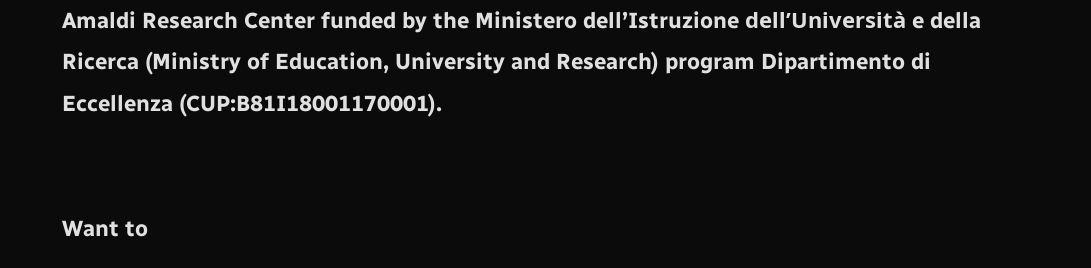Amaldi Research Center funded by the Ministero dell’Istruzione dell’Università e della Ricerca (Ministry of Education, University and Research) program Dipartimento di Eccellenza (CUP:B81I18001170001).


Want to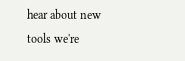hear about new tools we're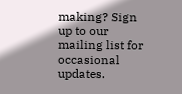making? Sign up to our mailing list for occasional updates.